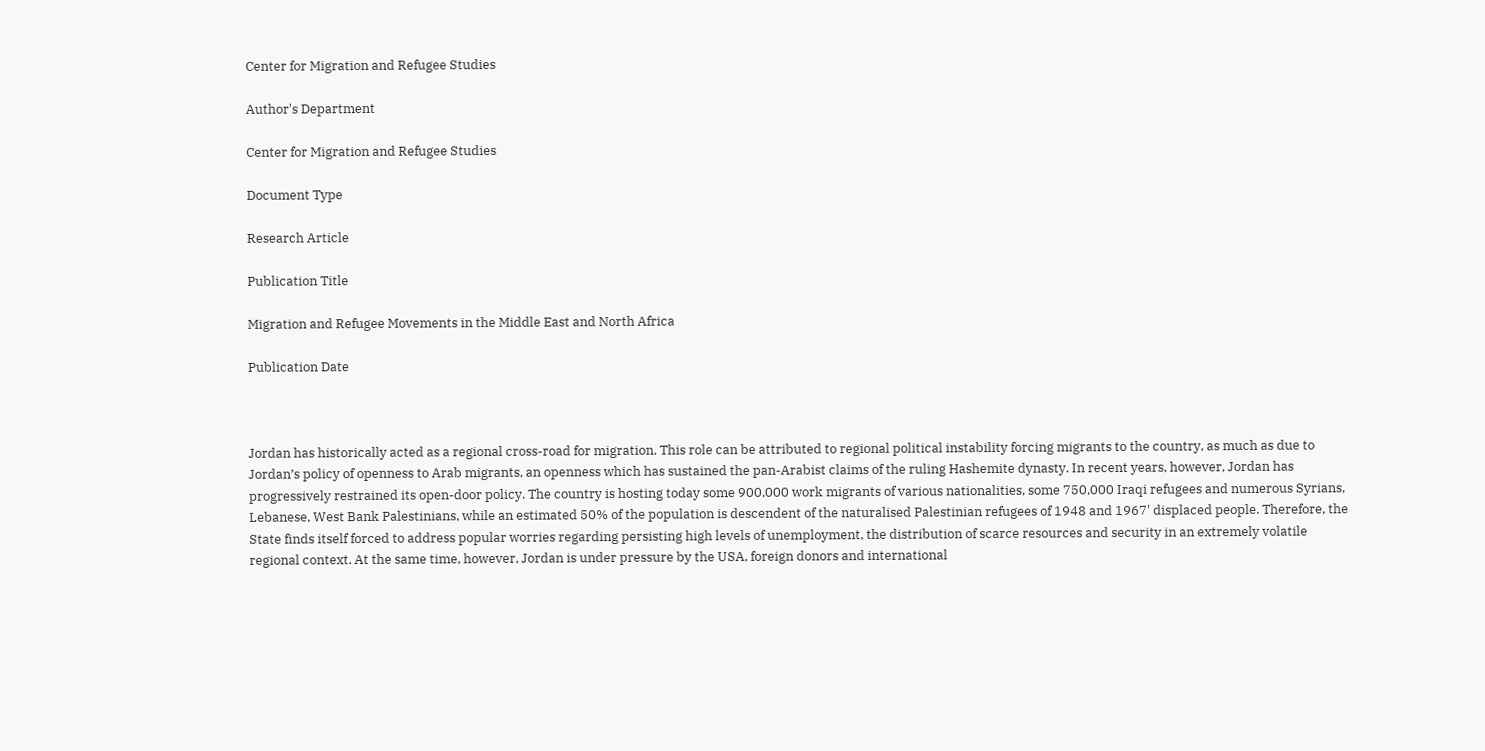Center for Migration and Refugee Studies

Author's Department

Center for Migration and Refugee Studies

Document Type

Research Article

Publication Title

Migration and Refugee Movements in the Middle East and North Africa

Publication Date



Jordan has historically acted as a regional cross-road for migration. This role can be attributed to regional political instability forcing migrants to the country, as much as due to Jordan’s policy of openness to Arab migrants, an openness which has sustained the pan-Arabist claims of the ruling Hashemite dynasty. In recent years, however, Jordan has progressively restrained its open-door policy. The country is hosting today some 900,000 work migrants of various nationalities, some 750,000 Iraqi refugees and numerous Syrians, Lebanese, West Bank Palestinians, while an estimated 50% of the population is descendent of the naturalised Palestinian refugees of 1948 and 1967' displaced people. Therefore, the State finds itself forced to address popular worries regarding persisting high levels of unemployment, the distribution of scarce resources and security in an extremely volatile regional context. At the same time, however, Jordan is under pressure by the USA, foreign donors and international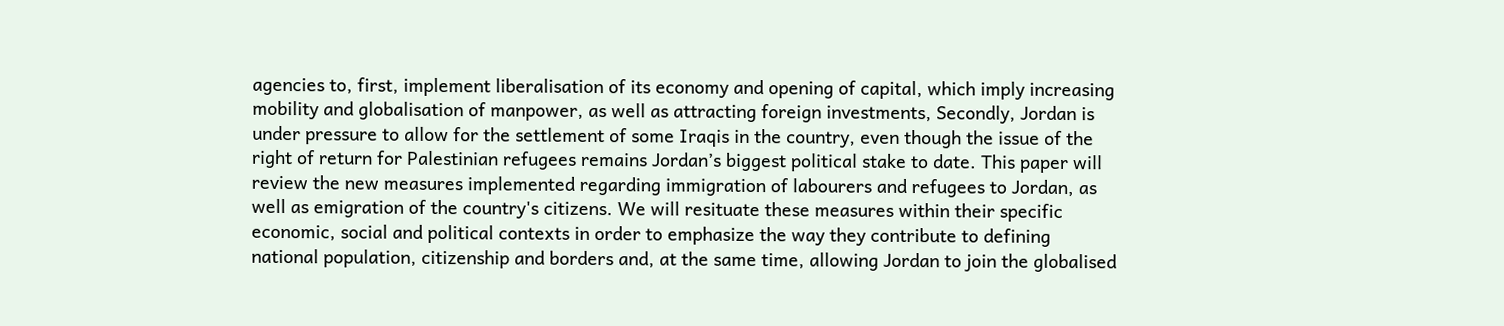agencies to, first, implement liberalisation of its economy and opening of capital, which imply increasing mobility and globalisation of manpower, as well as attracting foreign investments, Secondly, Jordan is under pressure to allow for the settlement of some Iraqis in the country, even though the issue of the right of return for Palestinian refugees remains Jordan’s biggest political stake to date. This paper will review the new measures implemented regarding immigration of labourers and refugees to Jordan, as well as emigration of the country's citizens. We will resituate these measures within their specific economic, social and political contexts in order to emphasize the way they contribute to defining national population, citizenship and borders and, at the same time, allowing Jordan to join the globalised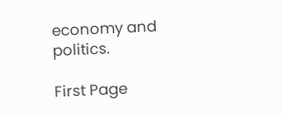economy and politics.

First Page